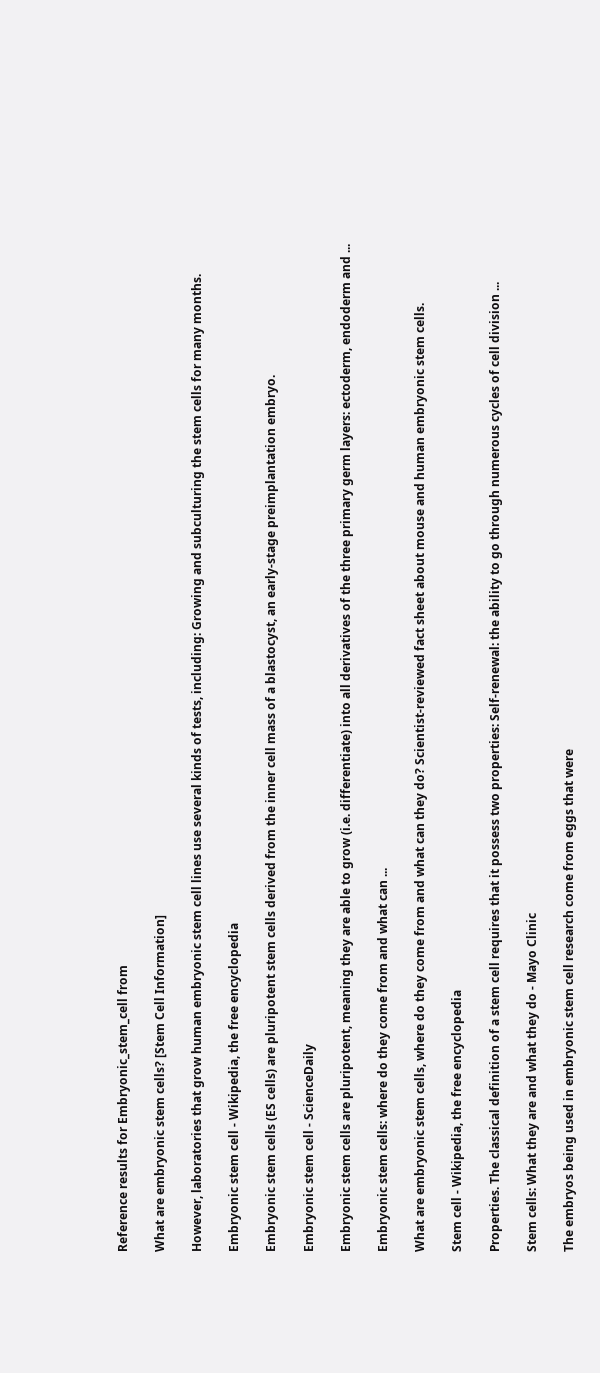Reference results for Embryonic_stem_cell from

What are embryonic stem cells? [Stem Cell Information]

However, laboratories that grow human embryonic stem cell lines use several kinds of tests, including: Growing and subculturing the stem cells for many months.

Embryonic stem cell - Wikipedia, the free encyclopedia

Embryonic stem cells (ES cells) are pluripotent stem cells derived from the inner cell mass of a blastocyst, an early-stage preimplantation embryo.

Embryonic stem cell - ScienceDaily

Embryonic stem cells are pluripotent, meaning they are able to grow (i.e. differentiate) into all derivatives of the three primary germ layers: ectoderm, endoderm and ...

Embryonic stem cells: where do they come from and what can ...

What are embryonic stem cells, where do they come from and what can they do? Scientist-reviewed fact sheet about mouse and human embryonic stem cells.

Stem cell - Wikipedia, the free encyclopedia

Properties. The classical definition of a stem cell requires that it possess two properties: Self-renewal: the ability to go through numerous cycles of cell division ...

Stem cells: What they are and what they do - Mayo Clinic

The embryos being used in embryonic stem cell research come from eggs that were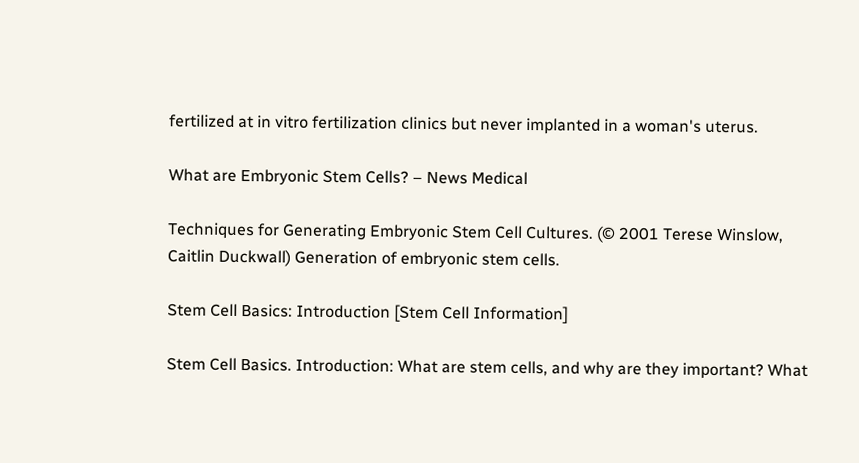fertilized at in vitro fertilization clinics but never implanted in a woman's uterus.

What are Embryonic Stem Cells? – News Medical

Techniques for Generating Embryonic Stem Cell Cultures. (© 2001 Terese Winslow, Caitlin Duckwall) Generation of embryonic stem cells.

Stem Cell Basics: Introduction [Stem Cell Information]

Stem Cell Basics. Introduction: What are stem cells, and why are they important? What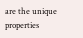are the unique properties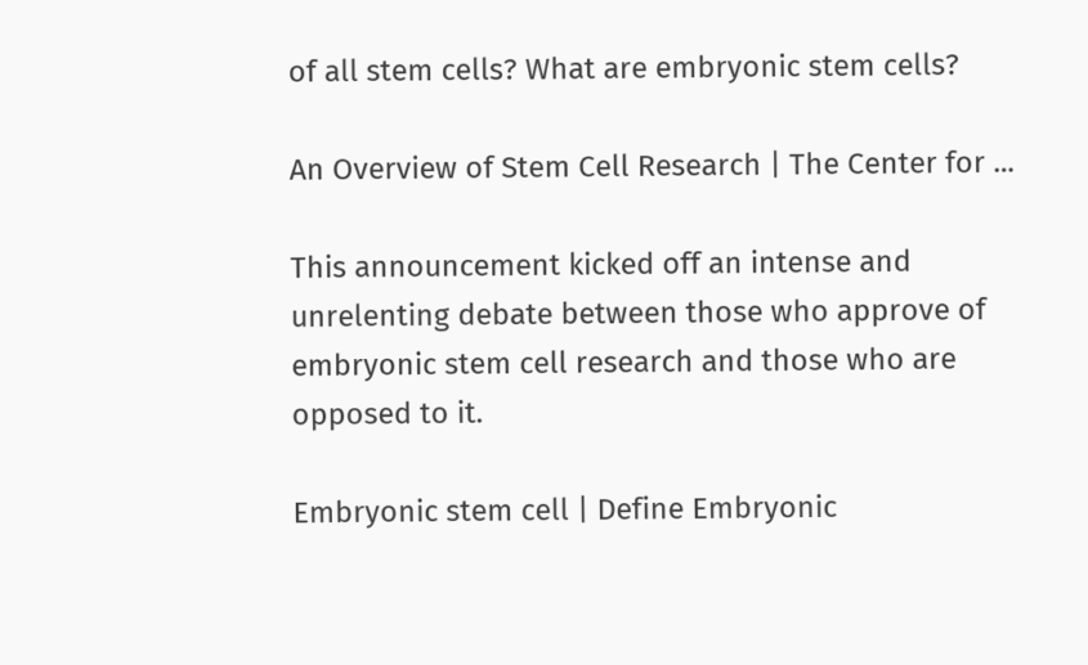of all stem cells? What are embryonic stem cells?

An Overview of Stem Cell Research | The Center for ...

This announcement kicked off an intense and unrelenting debate between those who approve of embryonic stem cell research and those who are opposed to it.

Embryonic stem cell | Define Embryonic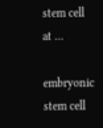stem cell at ...

embryonic stem cell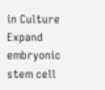in Culture Expand embryonic stem cell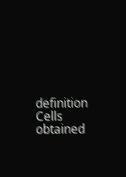definition Cells obtained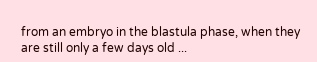from an embryo in the blastula phase, when they are still only a few days old ...